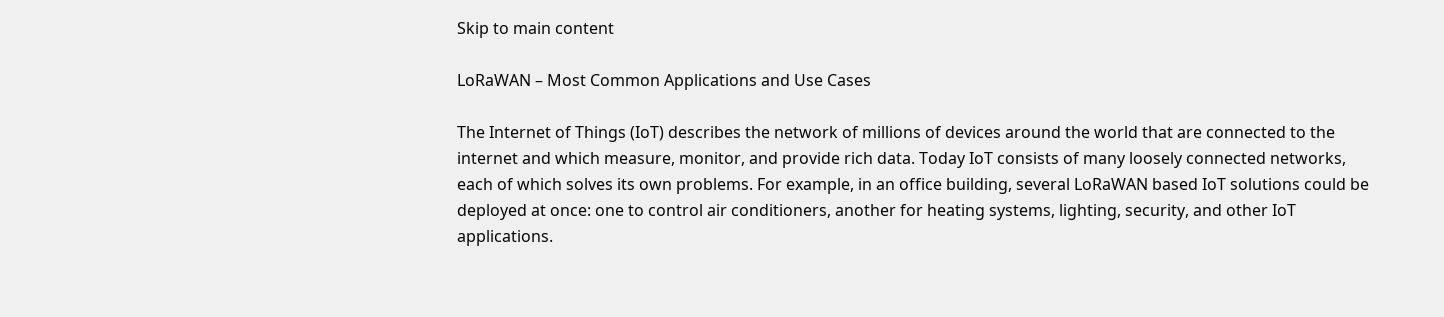Skip to main content

LoRaWAN – Most Common Applications and Use Cases

The Internet of Things (IoT) describes the network of millions of devices around the world that are connected to the internet and which measure, monitor, and provide rich data. Today IoT consists of many loosely connected networks, each of which solves its own problems. For example, in an office building, several LoRaWAN based IoT solutions could be deployed at once: one to control air conditioners, another for heating systems, lighting, security, and other IoT applications.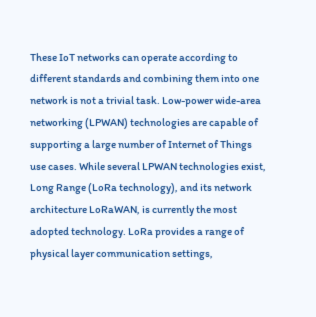These IoT networks can operate according to different standards and combining them into one network is not a trivial task. Low-power wide-area networking (LPWAN) technologies are capable of supporting a large number of Internet of Things use cases. While several LPWAN technologies exist, Long Range (LoRa technology), and its network architecture LoRaWAN, is currently the most adopted technology. LoRa provides a range of physical layer communication settings,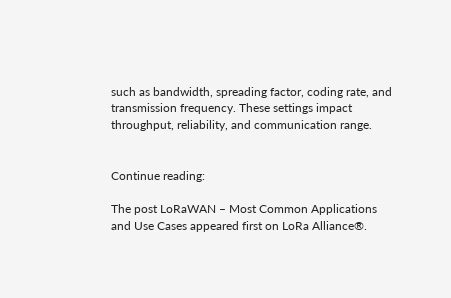such as bandwidth, spreading factor, coding rate, and transmission frequency. These settings impact throughput, reliability, and communication range.


Continue reading:

The post LoRaWAN – Most Common Applications and Use Cases appeared first on LoRa Alliance®.